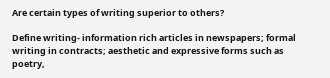Are certain types of writing superior to others?

Define writing- information rich articles in newspapers; formal writing in contracts; aesthetic and expressive forms such as poetry,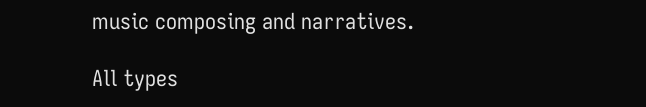music composing and narratives.

All types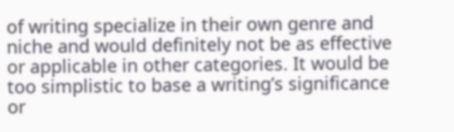of writing specialize in their own genre and niche and would definitely not be as effective or applicable in other categories. It would be too simplistic to base a writing’s significance or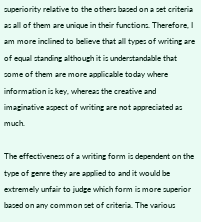superiority relative to the others based on a set criteria as all of them are unique in their functions. Therefore, I am more inclined to believe that all types of writing are of equal standing although it is understandable that some of them are more applicable today where information is key, whereas the creative and imaginative aspect of writing are not appreciated as much.

The effectiveness of a writing form is dependent on the type of genre they are applied to and it would be extremely unfair to judge which form is more superior based on any common set of criteria. The various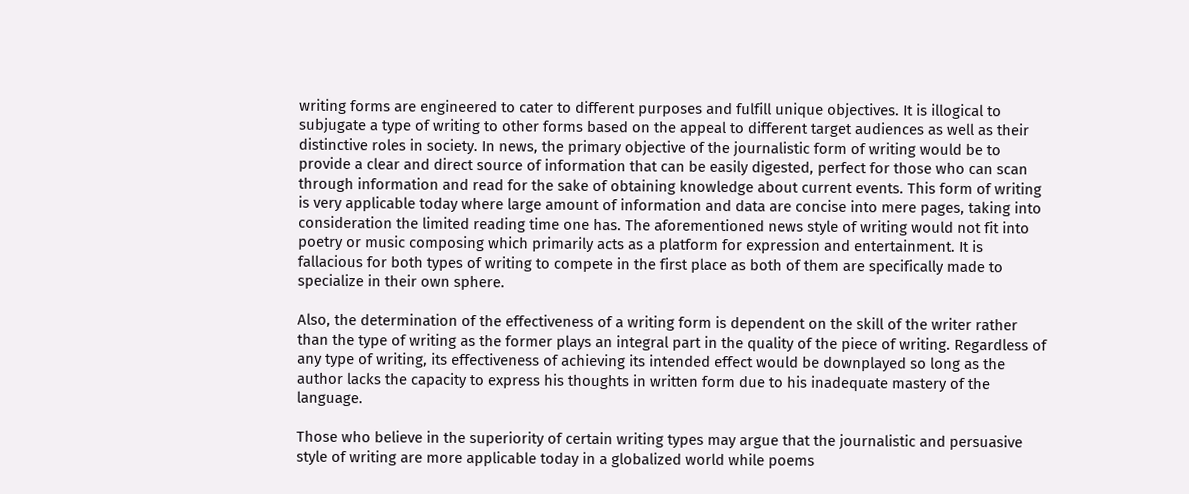writing forms are engineered to cater to different purposes and fulfill unique objectives. It is illogical to subjugate a type of writing to other forms based on the appeal to different target audiences as well as their distinctive roles in society. In news, the primary objective of the journalistic form of writing would be to provide a clear and direct source of information that can be easily digested, perfect for those who can scan through information and read for the sake of obtaining knowledge about current events. This form of writing is very applicable today where large amount of information and data are concise into mere pages, taking into consideration the limited reading time one has. The aforementioned news style of writing would not fit into poetry or music composing which primarily acts as a platform for expression and entertainment. It is fallacious for both types of writing to compete in the first place as both of them are specifically made to specialize in their own sphere.

Also, the determination of the effectiveness of a writing form is dependent on the skill of the writer rather than the type of writing as the former plays an integral part in the quality of the piece of writing. Regardless of any type of writing, its effectiveness of achieving its intended effect would be downplayed so long as the author lacks the capacity to express his thoughts in written form due to his inadequate mastery of the language.

Those who believe in the superiority of certain writing types may argue that the journalistic and persuasive style of writing are more applicable today in a globalized world while poems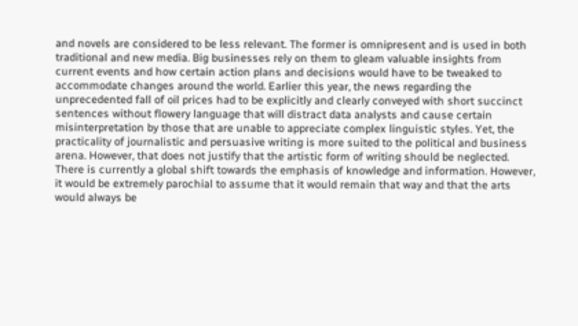and novels are considered to be less relevant. The former is omnipresent and is used in both traditional and new media. Big businesses rely on them to gleam valuable insights from current events and how certain action plans and decisions would have to be tweaked to accommodate changes around the world. Earlier this year, the news regarding the unprecedented fall of oil prices had to be explicitly and clearly conveyed with short succinct sentences without flowery language that will distract data analysts and cause certain misinterpretation by those that are unable to appreciate complex linguistic styles. Yet, the practicality of journalistic and persuasive writing is more suited to the political and business arena. However, that does not justify that the artistic form of writing should be neglected. There is currently a global shift towards the emphasis of knowledge and information. However, it would be extremely parochial to assume that it would remain that way and that the arts would always be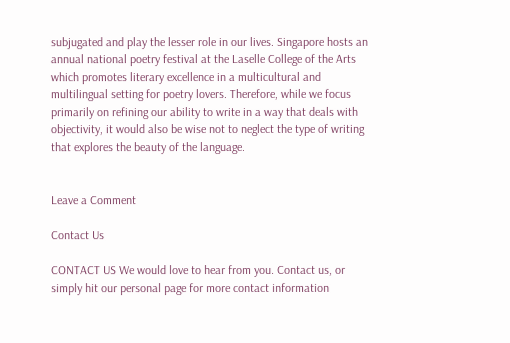subjugated and play the lesser role in our lives. Singapore hosts an annual national poetry festival at the Laselle College of the Arts which promotes literary excellence in a multicultural and multilingual setting for poetry lovers. Therefore, while we focus primarily on refining our ability to write in a way that deals with objectivity, it would also be wise not to neglect the type of writing that explores the beauty of the language.


Leave a Comment

Contact Us

CONTACT US We would love to hear from you. Contact us, or simply hit our personal page for more contact information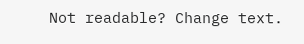Not readable? Change text.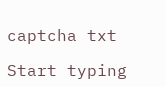captcha txt

Start typing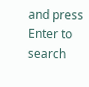and press Enter to search